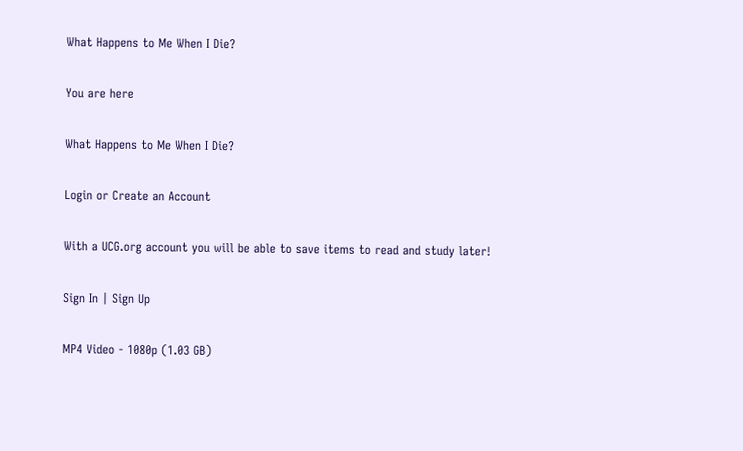What Happens to Me When I Die?

You are here

What Happens to Me When I Die?

Login or Create an Account

With a UCG.org account you will be able to save items to read and study later!

Sign In | Sign Up

MP4 Video - 1080p (1.03 GB)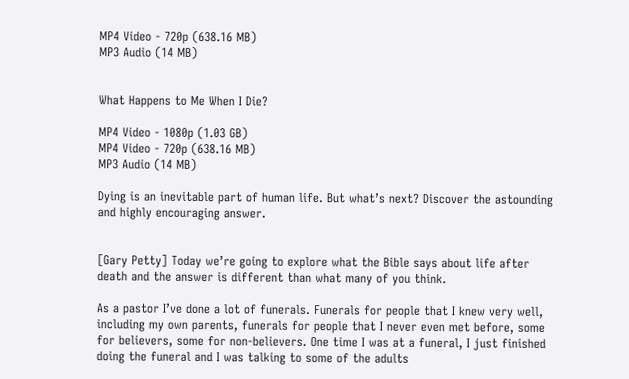MP4 Video - 720p (638.16 MB)
MP3 Audio (14 MB)


What Happens to Me When I Die?

MP4 Video - 1080p (1.03 GB)
MP4 Video - 720p (638.16 MB)
MP3 Audio (14 MB)

Dying is an inevitable part of human life. But what’s next? Discover the astounding and highly encouraging answer.


[Gary Petty] Today we’re going to explore what the Bible says about life after death and the answer is different than what many of you think.

As a pastor I’ve done a lot of funerals. Funerals for people that I knew very well, including my own parents, funerals for people that I never even met before, some for believers, some for non-believers. One time I was at a funeral, I just finished doing the funeral and I was talking to some of the adults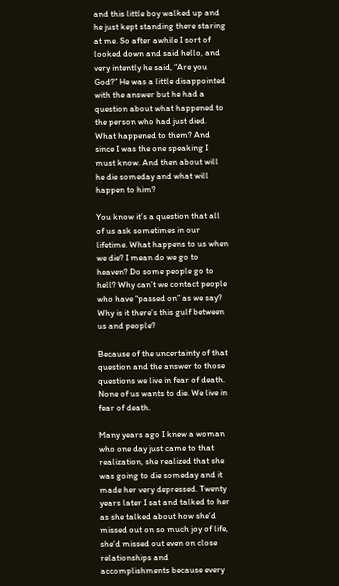and this little boy walked up and he just kept standing there staring at me. So after awhile I sort of looked down and said hello, and very intently he said, “Are you God?” He was a little disappointed with the answer but he had a question about what happened to the person who had just died. What happened to them? And since I was the one speaking I must know. And then about will he die someday and what will happen to him?

You know it’s a question that all of us ask sometimes in our lifetime. What happens to us when we die? I mean do we go to heaven? Do some people go to hell? Why can’t we contact people who have “passed on” as we say? Why is it there’s this gulf between us and people?

Because of the uncertainty of that question and the answer to those questions we live in fear of death. None of us wants to die. We live in fear of death.

Many years ago I knew a woman who one day just came to that realization, she realized that she was going to die someday and it made her very depressed. Twenty years later I sat and talked to her as she talked about how she’d missed out on so much joy of life, she’d missed out even on close relationships and accomplishments because every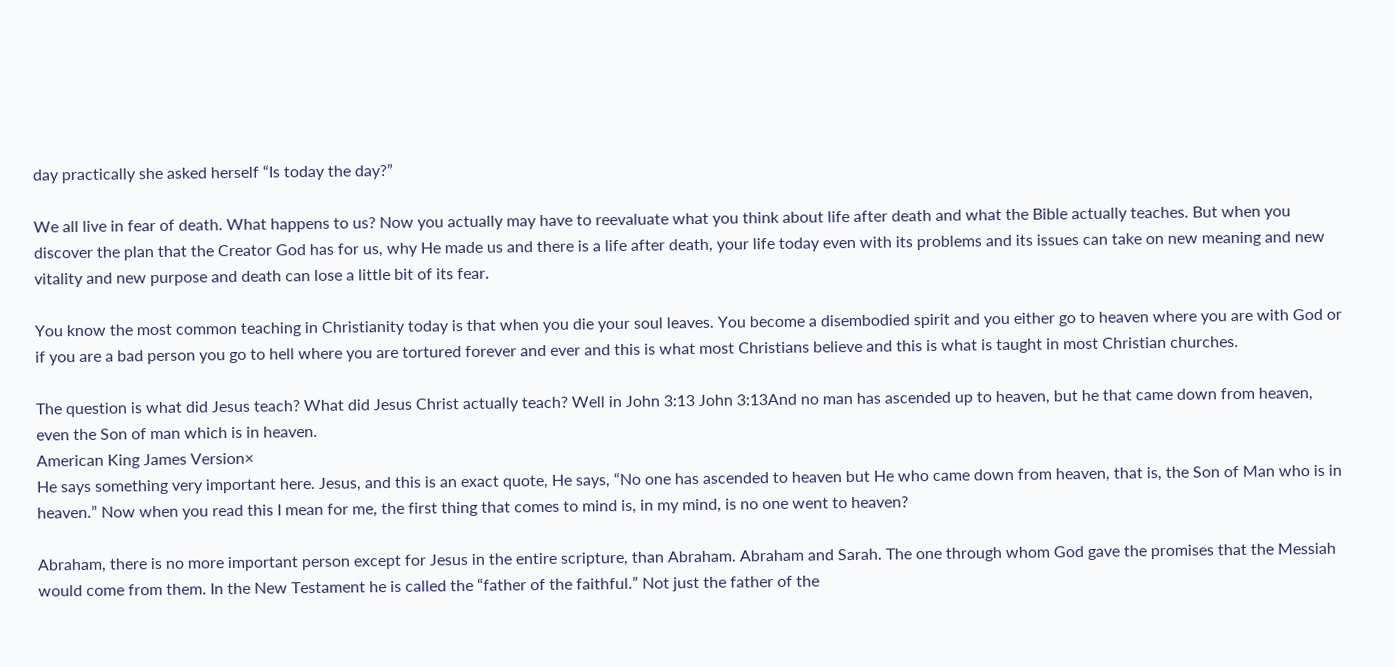day practically she asked herself “Is today the day?”

We all live in fear of death. What happens to us? Now you actually may have to reevaluate what you think about life after death and what the Bible actually teaches. But when you discover the plan that the Creator God has for us, why He made us and there is a life after death, your life today even with its problems and its issues can take on new meaning and new vitality and new purpose and death can lose a little bit of its fear.

You know the most common teaching in Christianity today is that when you die your soul leaves. You become a disembodied spirit and you either go to heaven where you are with God or if you are a bad person you go to hell where you are tortured forever and ever and this is what most Christians believe and this is what is taught in most Christian churches.

The question is what did Jesus teach? What did Jesus Christ actually teach? Well in John 3:13 John 3:13And no man has ascended up to heaven, but he that came down from heaven, even the Son of man which is in heaven.
American King James Version×
He says something very important here. Jesus, and this is an exact quote, He says, “No one has ascended to heaven but He who came down from heaven, that is, the Son of Man who is in heaven.” Now when you read this I mean for me, the first thing that comes to mind is, in my mind, is no one went to heaven?

Abraham, there is no more important person except for Jesus in the entire scripture, than Abraham. Abraham and Sarah. The one through whom God gave the promises that the Messiah would come from them. In the New Testament he is called the “father of the faithful.” Not just the father of the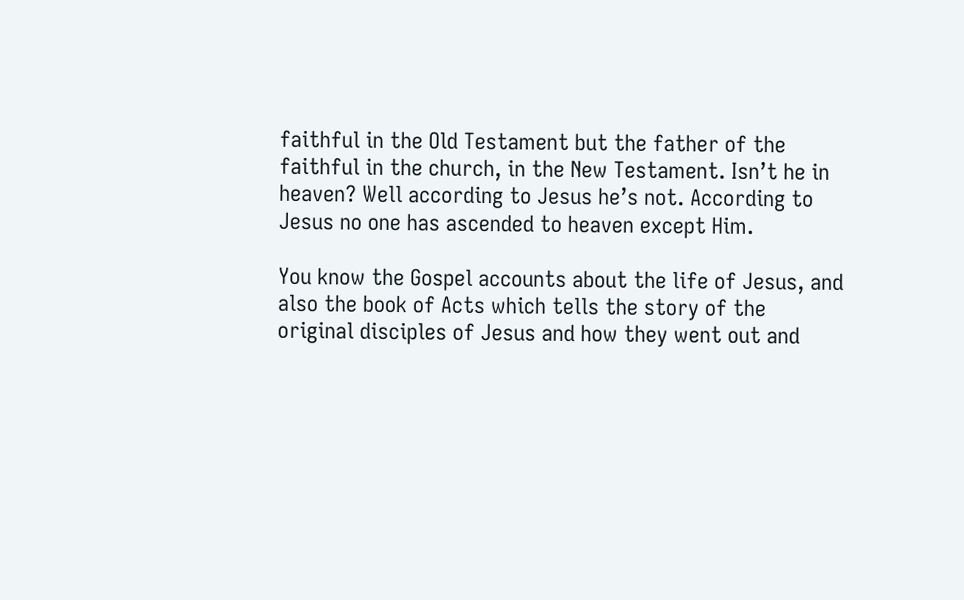faithful in the Old Testament but the father of the faithful in the church, in the New Testament. Isn’t he in heaven? Well according to Jesus he’s not. According to Jesus no one has ascended to heaven except Him.

You know the Gospel accounts about the life of Jesus, and also the book of Acts which tells the story of the original disciples of Jesus and how they went out and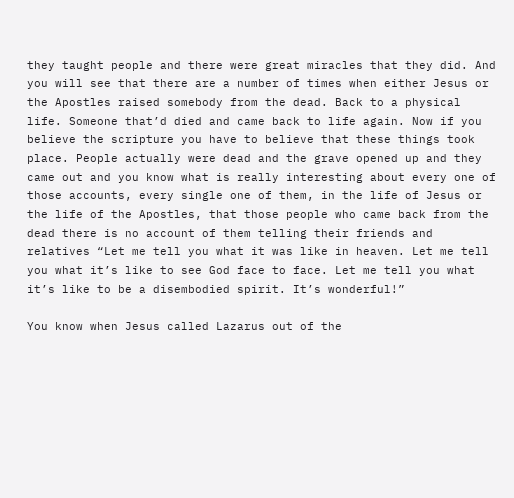they taught people and there were great miracles that they did. And you will see that there are a number of times when either Jesus or the Apostles raised somebody from the dead. Back to a physical life. Someone that’d died and came back to life again. Now if you believe the scripture you have to believe that these things took place. People actually were dead and the grave opened up and they came out and you know what is really interesting about every one of those accounts, every single one of them, in the life of Jesus or the life of the Apostles, that those people who came back from the dead there is no account of them telling their friends and relatives “Let me tell you what it was like in heaven. Let me tell you what it’s like to see God face to face. Let me tell you what it’s like to be a disembodied spirit. It’s wonderful!”

You know when Jesus called Lazarus out of the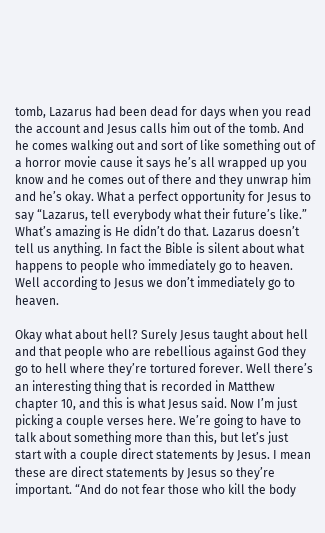tomb, Lazarus had been dead for days when you read the account and Jesus calls him out of the tomb. And he comes walking out and sort of like something out of a horror movie cause it says he’s all wrapped up you know and he comes out of there and they unwrap him and he’s okay. What a perfect opportunity for Jesus to say “Lazarus, tell everybody what their future’s like.” What’s amazing is He didn’t do that. Lazarus doesn’t tell us anything. In fact the Bible is silent about what happens to people who immediately go to heaven. Well according to Jesus we don’t immediately go to heaven.

Okay what about hell? Surely Jesus taught about hell and that people who are rebellious against God they go to hell where they’re tortured forever. Well there’s an interesting thing that is recorded in Matthew chapter 10, and this is what Jesus said. Now I’m just picking a couple verses here. We’re going to have to talk about something more than this, but let’s just start with a couple direct statements by Jesus. I mean these are direct statements by Jesus so they’re important. “And do not fear those who kill the body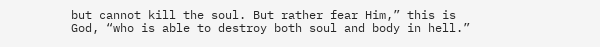but cannot kill the soul. But rather fear Him,” this is God, “who is able to destroy both soul and body in hell.”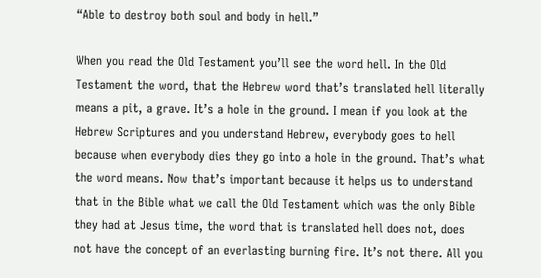“Able to destroy both soul and body in hell.”

When you read the Old Testament you’ll see the word hell. In the Old Testament the word, that the Hebrew word that’s translated hell literally means a pit, a grave. It’s a hole in the ground. I mean if you look at the Hebrew Scriptures and you understand Hebrew, everybody goes to hell because when everybody dies they go into a hole in the ground. That’s what the word means. Now that’s important because it helps us to understand that in the Bible what we call the Old Testament which was the only Bible they had at Jesus time, the word that is translated hell does not, does not have the concept of an everlasting burning fire. It’s not there. All you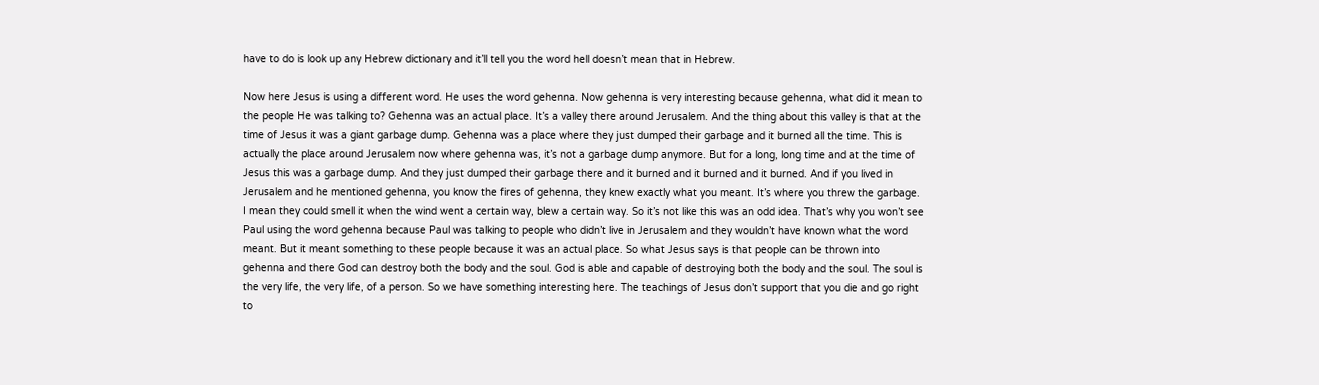have to do is look up any Hebrew dictionary and it’ll tell you the word hell doesn’t mean that in Hebrew.

Now here Jesus is using a different word. He uses the word gehenna. Now gehenna is very interesting because gehenna, what did it mean to the people He was talking to? Gehenna was an actual place. It’s a valley there around Jerusalem. And the thing about this valley is that at the time of Jesus it was a giant garbage dump. Gehenna was a place where they just dumped their garbage and it burned all the time. This is actually the place around Jerusalem now where gehenna was, it’s not a garbage dump anymore. But for a long, long time and at the time of Jesus this was a garbage dump. And they just dumped their garbage there and it burned and it burned and it burned. And if you lived in Jerusalem and he mentioned gehenna, you know the fires of gehenna, they knew exactly what you meant. It’s where you threw the garbage. I mean they could smell it when the wind went a certain way, blew a certain way. So it’s not like this was an odd idea. That’s why you won’t see Paul using the word gehenna because Paul was talking to people who didn’t live in Jerusalem and they wouldn’t have known what the word meant. But it meant something to these people because it was an actual place. So what Jesus says is that people can be thrown into gehenna and there God can destroy both the body and the soul. God is able and capable of destroying both the body and the soul. The soul is the very life, the very life, of a person. So we have something interesting here. The teachings of Jesus don’t support that you die and go right to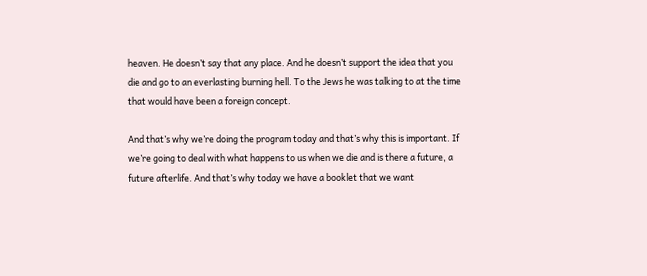heaven. He doesn’t say that any place. And he doesn’t support the idea that you die and go to an everlasting burning hell. To the Jews he was talking to at the time that would have been a foreign concept.

And that’s why we’re doing the program today and that’s why this is important. If we’re going to deal with what happens to us when we die and is there a future, a future afterlife. And that’s why today we have a booklet that we want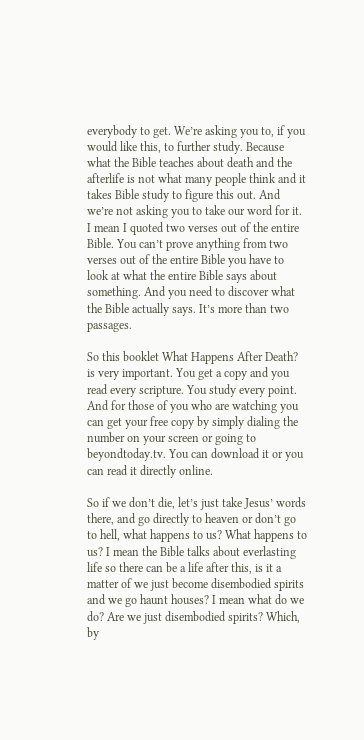everybody to get. We’re asking you to, if you would like this, to further study. Because what the Bible teaches about death and the afterlife is not what many people think and it takes Bible study to figure this out. And we’re not asking you to take our word for it. I mean I quoted two verses out of the entire Bible. You can’t prove anything from two verses out of the entire Bible you have to look at what the entire Bible says about something. And you need to discover what the Bible actually says. It’s more than two passages.

So this booklet What Happens After Death? is very important. You get a copy and you read every scripture. You study every point. And for those of you who are watching you can get your free copy by simply dialing the number on your screen or going to beyondtoday.tv. You can download it or you can read it directly online.

So if we don’t die, let’s just take Jesus’ words there, and go directly to heaven or don’t go to hell, what happens to us? What happens to us? I mean the Bible talks about everlasting life so there can be a life after this, is it a matter of we just become disembodied spirits and we go haunt houses? I mean what do we do? Are we just disembodied spirits? Which, by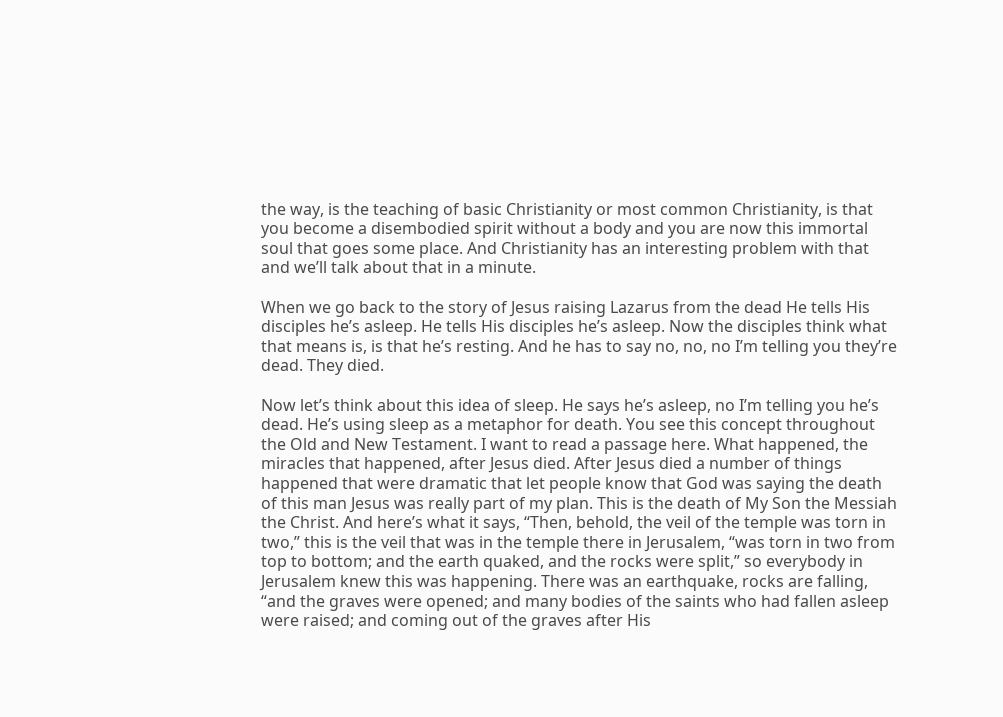the way, is the teaching of basic Christianity or most common Christianity, is that you become a disembodied spirit without a body and you are now this immortal soul that goes some place. And Christianity has an interesting problem with that and we’ll talk about that in a minute.

When we go back to the story of Jesus raising Lazarus from the dead He tells His disciples he’s asleep. He tells His disciples he’s asleep. Now the disciples think what that means is, is that he’s resting. And he has to say no, no, no I’m telling you they’re dead. They died.

Now let’s think about this idea of sleep. He says he’s asleep, no I’m telling you he’s dead. He’s using sleep as a metaphor for death. You see this concept throughout the Old and New Testament. I want to read a passage here. What happened, the miracles that happened, after Jesus died. After Jesus died a number of things happened that were dramatic that let people know that God was saying the death of this man Jesus was really part of my plan. This is the death of My Son the Messiah the Christ. And here’s what it says, “Then, behold, the veil of the temple was torn in two,” this is the veil that was in the temple there in Jerusalem, “was torn in two from top to bottom; and the earth quaked, and the rocks were split,” so everybody in Jerusalem knew this was happening. There was an earthquake, rocks are falling, “and the graves were opened; and many bodies of the saints who had fallen asleep were raised; and coming out of the graves after His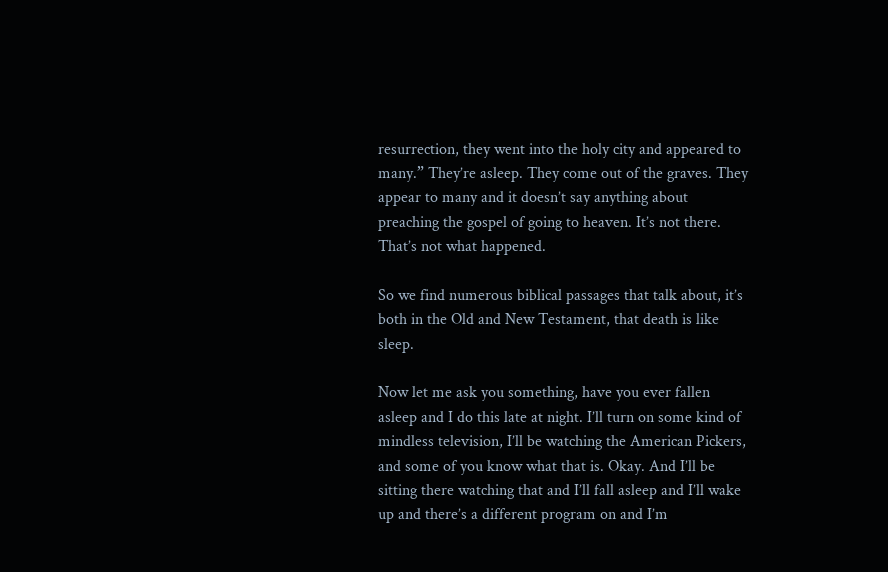resurrection, they went into the holy city and appeared to many.” They’re asleep. They come out of the graves. They appear to many and it doesn’t say anything about preaching the gospel of going to heaven. It’s not there. That’s not what happened.

So we find numerous biblical passages that talk about, it’s both in the Old and New Testament, that death is like sleep.

Now let me ask you something, have you ever fallen asleep and I do this late at night. I’ll turn on some kind of mindless television, I’ll be watching the American Pickers, and some of you know what that is. Okay. And I’ll be sitting there watching that and I’ll fall asleep and I’ll wake up and there’s a different program on and I’m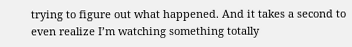trying to figure out what happened. And it takes a second to even realize I’m watching something totally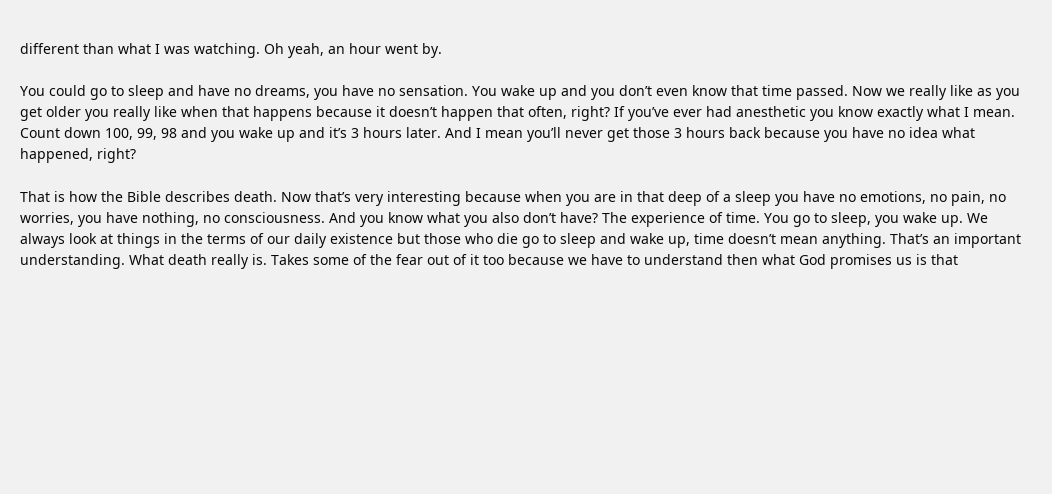different than what I was watching. Oh yeah, an hour went by.

You could go to sleep and have no dreams, you have no sensation. You wake up and you don’t even know that time passed. Now we really like as you get older you really like when that happens because it doesn’t happen that often, right? If you’ve ever had anesthetic you know exactly what I mean. Count down 100, 99, 98 and you wake up and it’s 3 hours later. And I mean you’ll never get those 3 hours back because you have no idea what happened, right?

That is how the Bible describes death. Now that’s very interesting because when you are in that deep of a sleep you have no emotions, no pain, no worries, you have nothing, no consciousness. And you know what you also don’t have? The experience of time. You go to sleep, you wake up. We always look at things in the terms of our daily existence but those who die go to sleep and wake up, time doesn’t mean anything. That’s an important understanding. What death really is. Takes some of the fear out of it too because we have to understand then what God promises us is that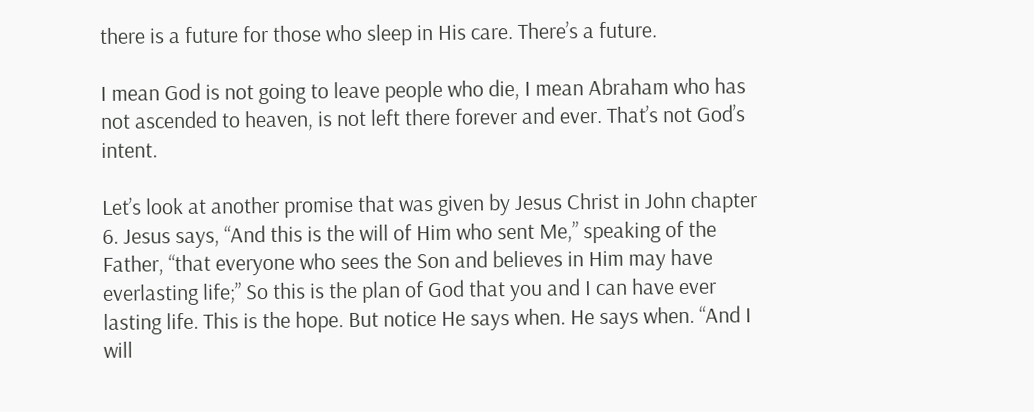there is a future for those who sleep in His care. There’s a future.

I mean God is not going to leave people who die, I mean Abraham who has not ascended to heaven, is not left there forever and ever. That’s not God’s intent.

Let’s look at another promise that was given by Jesus Christ in John chapter 6. Jesus says, “And this is the will of Him who sent Me,” speaking of the Father, “that everyone who sees the Son and believes in Him may have everlasting life;” So this is the plan of God that you and I can have ever lasting life. This is the hope. But notice He says when. He says when. “And I will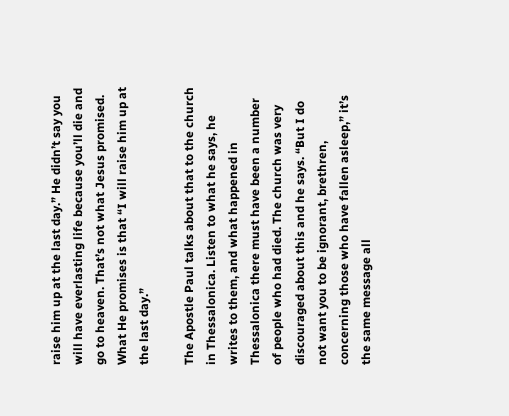raise him up at the last day.” He didn’t say you will have everlasting life because you’ll die and go to heaven. That’s not what Jesus promised. What He promises is that “I will raise him up at the last day.”

The Apostle Paul talks about that to the church in Thessalonica. Listen to what he says, he writes to them, and what happened in Thessalonica there must have been a number of people who had died. The church was very discouraged about this and he says. “But I do not want you to be ignorant, brethren, concerning those who have fallen asleep,” it’s the same message all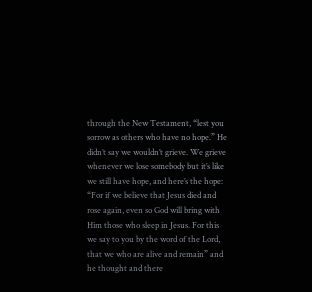through the New Testament, “lest you sorrow as others who have no hope.” He didn’t say we wouldn’t grieve. We grieve whenever we lose somebody but it’s like we still have hope, and here’s the hope: “For if we believe that Jesus died and rose again, even so God will bring with Him those who sleep in Jesus. For this we say to you by the word of the Lord, that we who are alive and remain” and he thought and there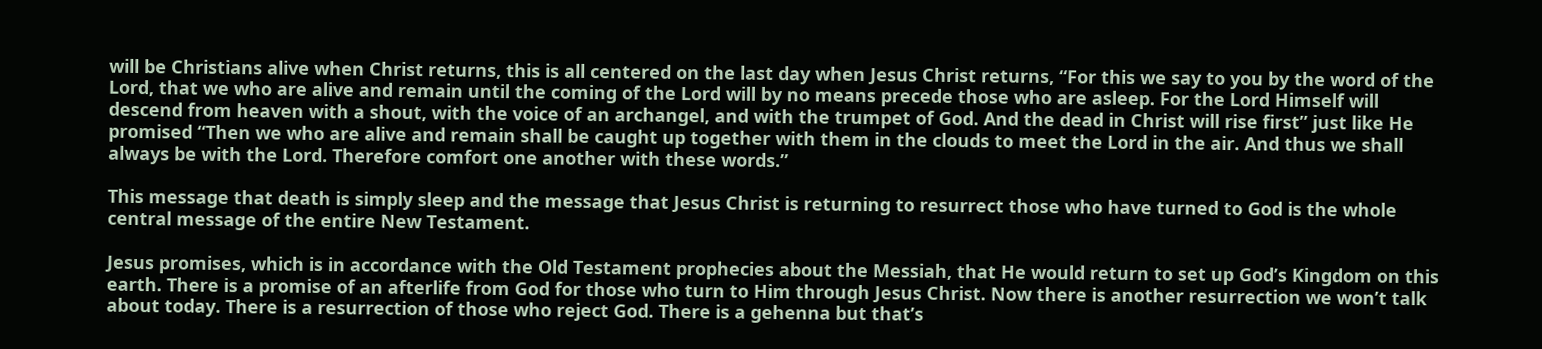will be Christians alive when Christ returns, this is all centered on the last day when Jesus Christ returns, “For this we say to you by the word of the Lord, that we who are alive and remain until the coming of the Lord will by no means precede those who are asleep. For the Lord Himself will descend from heaven with a shout, with the voice of an archangel, and with the trumpet of God. And the dead in Christ will rise first” just like He promised “Then we who are alive and remain shall be caught up together with them in the clouds to meet the Lord in the air. And thus we shall always be with the Lord. Therefore comfort one another with these words.”

This message that death is simply sleep and the message that Jesus Christ is returning to resurrect those who have turned to God is the whole central message of the entire New Testament.

Jesus promises, which is in accordance with the Old Testament prophecies about the Messiah, that He would return to set up God’s Kingdom on this earth. There is a promise of an afterlife from God for those who turn to Him through Jesus Christ. Now there is another resurrection we won’t talk about today. There is a resurrection of those who reject God. There is a gehenna but that’s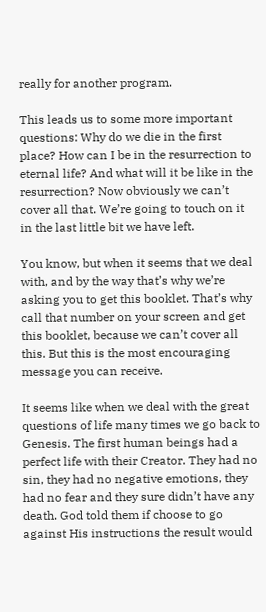really for another program.

This leads us to some more important questions: Why do we die in the first place? How can I be in the resurrection to eternal life? And what will it be like in the resurrection? Now obviously we can’t cover all that. We’re going to touch on it in the last little bit we have left.

You know, but when it seems that we deal with, and by the way that’s why we’re asking you to get this booklet. That’s why call that number on your screen and get this booklet, because we can’t cover all this. But this is the most encouraging message you can receive.

It seems like when we deal with the great questions of life many times we go back to Genesis. The first human beings had a perfect life with their Creator. They had no sin, they had no negative emotions, they had no fear and they sure didn’t have any death. God told them if choose to go against His instructions the result would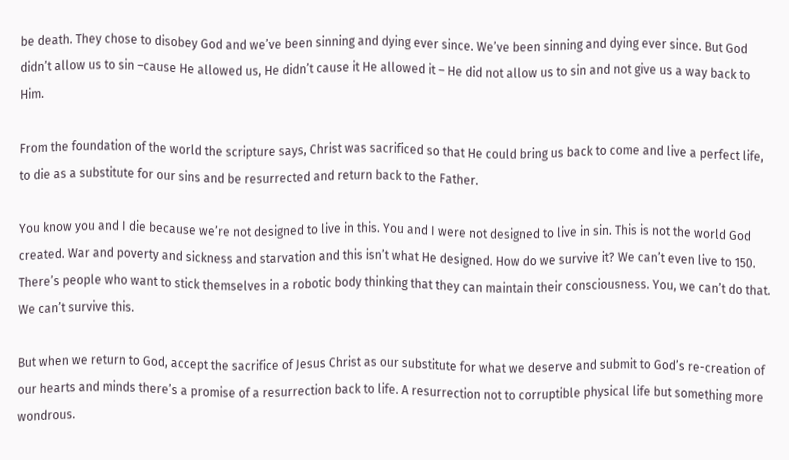be death. They chose to disobey God and we’ve been sinning and dying ever since. We’ve been sinning and dying ever since. But God didn’t allow us to sin –cause He allowed us, He didn’t cause it He allowed it – He did not allow us to sin and not give us a way back to Him.

From the foundation of the world the scripture says, Christ was sacrificed so that He could bring us back to come and live a perfect life, to die as a substitute for our sins and be resurrected and return back to the Father.

You know you and I die because we’re not designed to live in this. You and I were not designed to live in sin. This is not the world God created. War and poverty and sickness and starvation and this isn’t what He designed. How do we survive it? We can’t even live to 150. There’s people who want to stick themselves in a robotic body thinking that they can maintain their consciousness. You, we can’t do that. We can’t survive this.

But when we return to God, accept the sacrifice of Jesus Christ as our substitute for what we deserve and submit to God’s re-creation of our hearts and minds there’s a promise of a resurrection back to life. A resurrection not to corruptible physical life but something more wondrous.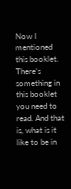Now I mentioned this booklet. There’s something in this booklet you need to read. And that is, what is it like to be in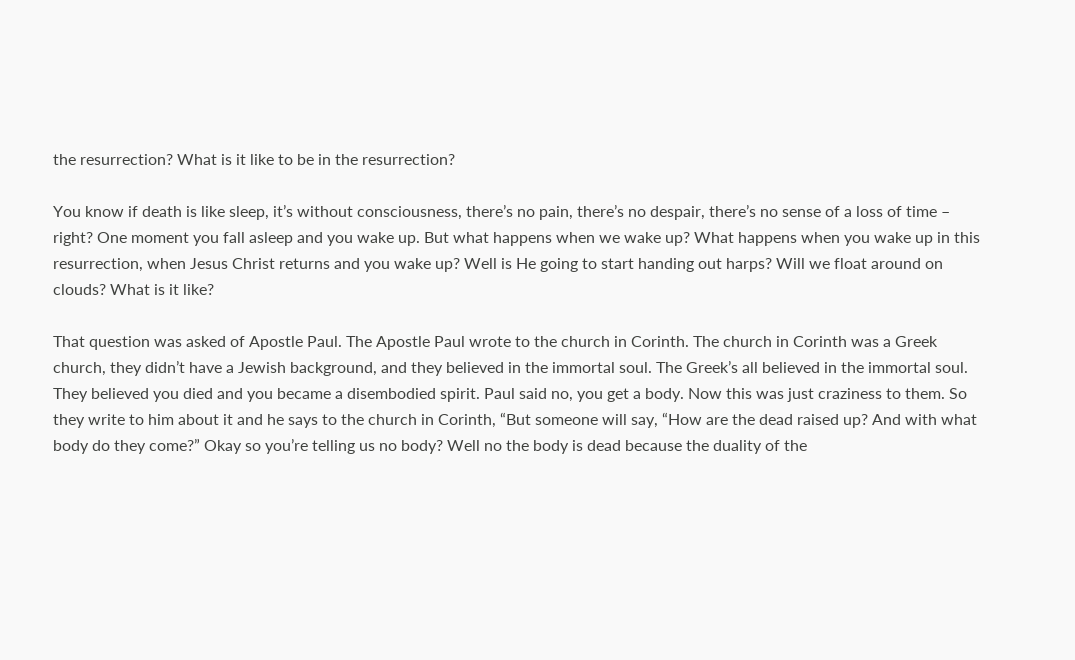the resurrection? What is it like to be in the resurrection?

You know if death is like sleep, it’s without consciousness, there’s no pain, there’s no despair, there’s no sense of a loss of time – right? One moment you fall asleep and you wake up. But what happens when we wake up? What happens when you wake up in this resurrection, when Jesus Christ returns and you wake up? Well is He going to start handing out harps? Will we float around on clouds? What is it like?

That question was asked of Apostle Paul. The Apostle Paul wrote to the church in Corinth. The church in Corinth was a Greek church, they didn’t have a Jewish background, and they believed in the immortal soul. The Greek’s all believed in the immortal soul. They believed you died and you became a disembodied spirit. Paul said no, you get a body. Now this was just craziness to them. So they write to him about it and he says to the church in Corinth, “But someone will say, “How are the dead raised up? And with what body do they come?” Okay so you’re telling us no body? Well no the body is dead because the duality of the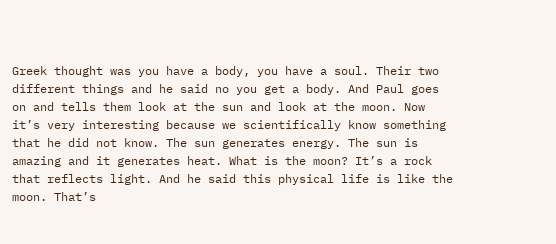Greek thought was you have a body, you have a soul. Their two different things and he said no you get a body. And Paul goes on and tells them look at the sun and look at the moon. Now it’s very interesting because we scientifically know something that he did not know. The sun generates energy. The sun is amazing and it generates heat. What is the moon? It’s a rock that reflects light. And he said this physical life is like the moon. That’s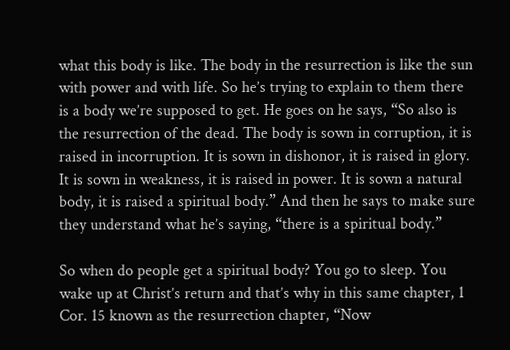what this body is like. The body in the resurrection is like the sun with power and with life. So he’s trying to explain to them there is a body we’re supposed to get. He goes on he says, “So also is the resurrection of the dead. The body is sown in corruption, it is raised in incorruption. It is sown in dishonor, it is raised in glory. It is sown in weakness, it is raised in power. It is sown a natural body, it is raised a spiritual body.” And then he says to make sure they understand what he’s saying, “there is a spiritual body.”

So when do people get a spiritual body? You go to sleep. You wake up at Christ’s return and that’s why in this same chapter, 1 Cor. 15 known as the resurrection chapter, “Now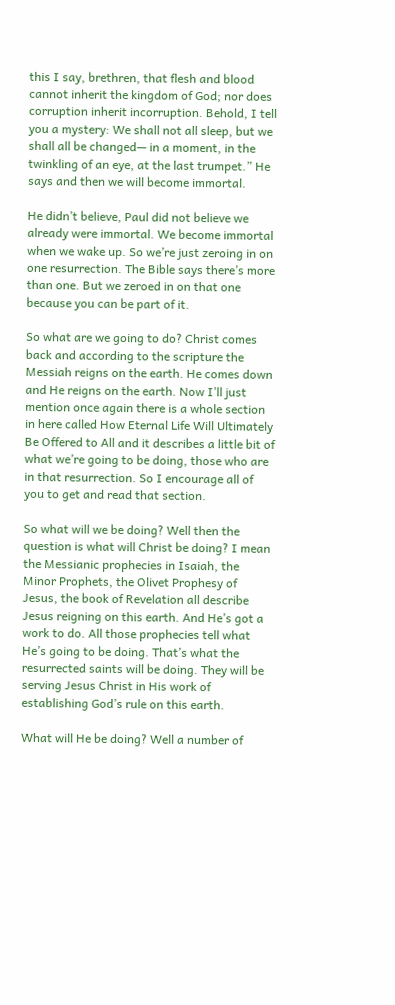this I say, brethren, that flesh and blood cannot inherit the kingdom of God; nor does corruption inherit incorruption. Behold, I tell you a mystery: We shall not all sleep, but we shall all be changed— in a moment, in the twinkling of an eye, at the last trumpet.” He says and then we will become immortal.

He didn’t believe, Paul did not believe we already were immortal. We become immortal when we wake up. So we’re just zeroing in on one resurrection. The Bible says there’s more than one. But we zeroed in on that one because you can be part of it.

So what are we going to do? Christ comes back and according to the scripture the Messiah reigns on the earth. He comes down and He reigns on the earth. Now I’ll just mention once again there is a whole section in here called How Eternal Life Will Ultimately Be Offered to All and it describes a little bit of what we’re going to be doing, those who are in that resurrection. So I encourage all of you to get and read that section.

So what will we be doing? Well then the question is what will Christ be doing? I mean the Messianic prophecies in Isaiah, the Minor Prophets, the Olivet Prophesy of Jesus, the book of Revelation all describe Jesus reigning on this earth. And He’s got a work to do. All those prophecies tell what He’s going to be doing. That’s what the resurrected saints will be doing. They will be serving Jesus Christ in His work of establishing God’s rule on this earth.

What will He be doing? Well a number of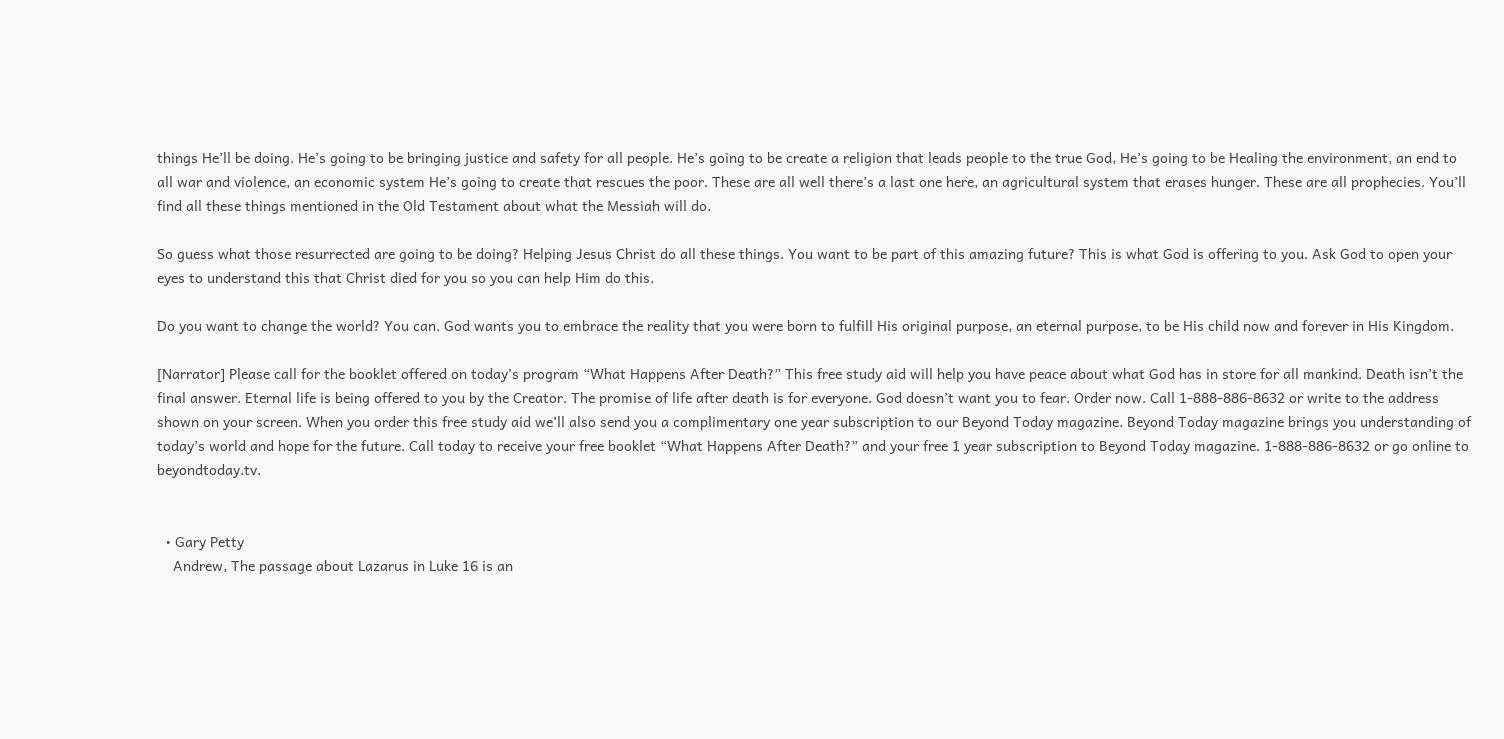things He’ll be doing. He’s going to be bringing justice and safety for all people. He’s going to be create a religion that leads people to the true God, He’s going to be Healing the environment, an end to all war and violence, an economic system He’s going to create that rescues the poor. These are all well there’s a last one here, an agricultural system that erases hunger. These are all prophecies. You’ll find all these things mentioned in the Old Testament about what the Messiah will do.

So guess what those resurrected are going to be doing? Helping Jesus Christ do all these things. You want to be part of this amazing future? This is what God is offering to you. Ask God to open your eyes to understand this that Christ died for you so you can help Him do this.

Do you want to change the world? You can. God wants you to embrace the reality that you were born to fulfill His original purpose, an eternal purpose, to be His child now and forever in His Kingdom.

[Narrator] Please call for the booklet offered on today’s program “What Happens After Death?” This free study aid will help you have peace about what God has in store for all mankind. Death isn’t the final answer. Eternal life is being offered to you by the Creator. The promise of life after death is for everyone. God doesn’t want you to fear. Order now. Call 1-888-886-8632 or write to the address shown on your screen. When you order this free study aid we’ll also send you a complimentary one year subscription to our Beyond Today magazine. Beyond Today magazine brings you understanding of today’s world and hope for the future. Call today to receive your free booklet “What Happens After Death?” and your free 1 year subscription to Beyond Today magazine. 1-888-886-8632 or go online to beyondtoday.tv.


  • Gary Petty
    Andrew, The passage about Lazarus in Luke 16 is an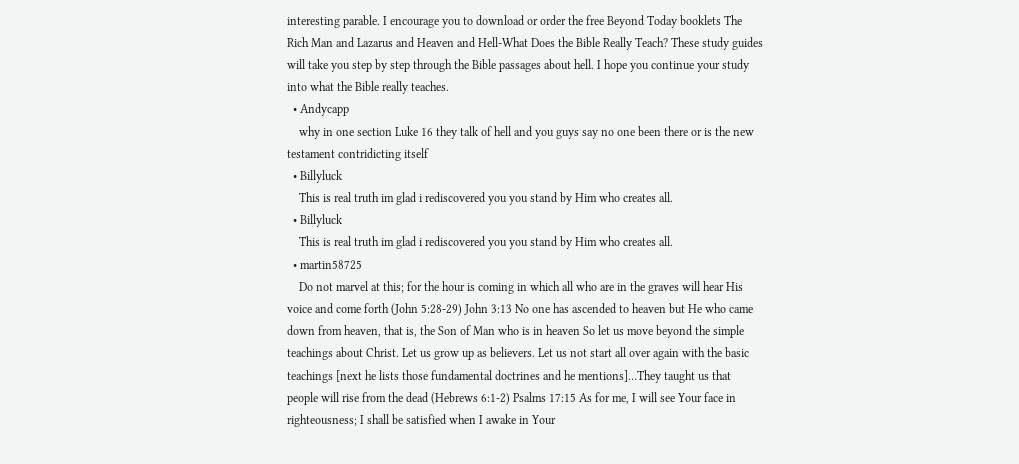interesting parable. I encourage you to download or order the free Beyond Today booklets The Rich Man and Lazarus and Heaven and Hell-What Does the Bible Really Teach? These study guides will take you step by step through the Bible passages about hell. I hope you continue your study into what the Bible really teaches.
  • Andycapp
    why in one section Luke 16 they talk of hell and you guys say no one been there or is the new testament contridicting itself
  • Billyluck
    This is real truth im glad i rediscovered you you stand by Him who creates all.
  • Billyluck
    This is real truth im glad i rediscovered you you stand by Him who creates all.
  • martin58725
    Do not marvel at this; for the hour is coming in which all who are in the graves will hear His voice and come forth (John 5:28-29) John 3:13 No one has ascended to heaven but He who came down from heaven, that is, the Son of Man who is in heaven So let us move beyond the simple teachings about Christ. Let us grow up as believers. Let us not start all over again with the basic teachings [next he lists those fundamental doctrines and he mentions]…They taught us that people will rise from the dead (Hebrews 6:1-2) Psalms 17:15 As for me, I will see Your face in righteousness; I shall be satisfied when I awake in Your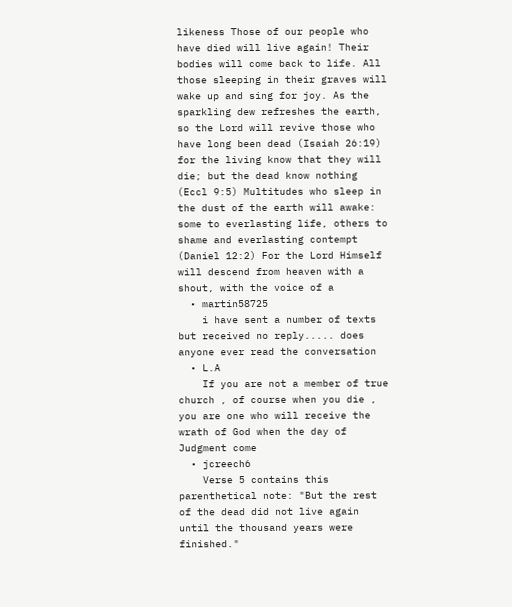likeness Those of our people who have died will live again! Their bodies will come back to life. All those sleeping in their graves will wake up and sing for joy. As the sparkling dew refreshes the earth, so the Lord will revive those who have long been dead (Isaiah 26:19) for the living know that they will die; but the dead know nothing (Eccl 9:5) Multitudes who sleep in the dust of the earth will awake: some to everlasting life, others to shame and everlasting contempt (Daniel 12:2) For the Lord Himself will descend from heaven with a shout, with the voice of a
  • martin58725
    i have sent a number of texts but received no reply..... does anyone ever read the conversation
  • L.A
    If you are not a member of true church , of course when you die , you are one who will receive the wrath of God when the day of Judgment come
  • jcreech6
    Verse 5 contains this parenthetical note: "But the rest of the dead did not live again until the thousand years were finished."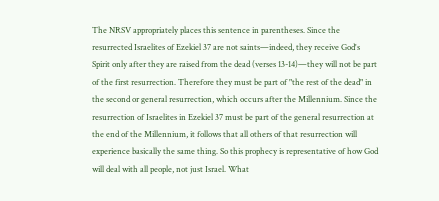The NRSV appropriately places this sentence in parentheses. Since the resurrected Israelites of Ezekiel 37 are not saints—indeed, they receive God's Spirit only after they are raised from the dead (verses 13-14)—they will not be part of the first resurrection. Therefore they must be part of "the rest of the dead" in the second or general resurrection, which occurs after the Millennium. Since the resurrection of Israelites in Ezekiel 37 must be part of the general resurrection at the end of the Millennium, it follows that all others of that resurrection will experience basically the same thing. So this prophecy is representative of how God will deal with all people, not just Israel. What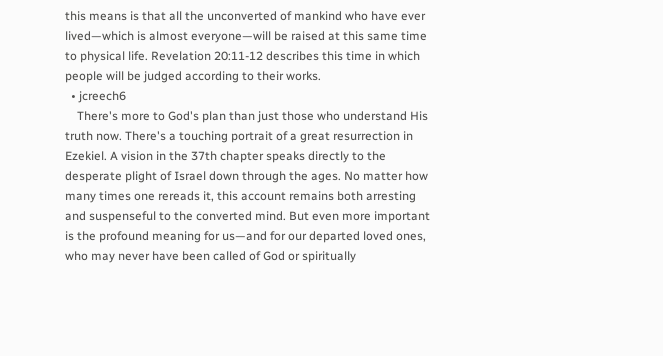this means is that all the unconverted of mankind who have ever lived—which is almost everyone—will be raised at this same time to physical life. Revelation 20:11-12 describes this time in which people will be judged according to their works.
  • jcreech6
    There's more to God's plan than just those who understand His truth now. There's a touching portrait of a great resurrection in Ezekiel. A vision in the 37th chapter speaks directly to the desperate plight of Israel down through the ages. No matter how many times one rereads it, this account remains both arresting and suspenseful to the converted mind. But even more important is the profound meaning for us—and for our departed loved ones, who may never have been called of God or spiritually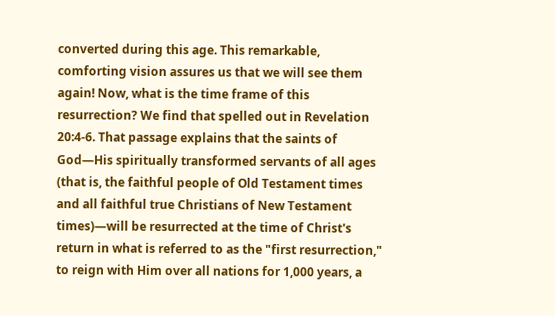converted during this age. This remarkable, comforting vision assures us that we will see them again! Now, what is the time frame of this resurrection? We find that spelled out in Revelation 20:4-6. That passage explains that the saints of God—His spiritually transformed servants of all ages (that is, the faithful people of Old Testament times and all faithful true Christians of New Testament times)—will be resurrected at the time of Christ's return in what is referred to as the "first resurrection," to reign with Him over all nations for 1,000 years, a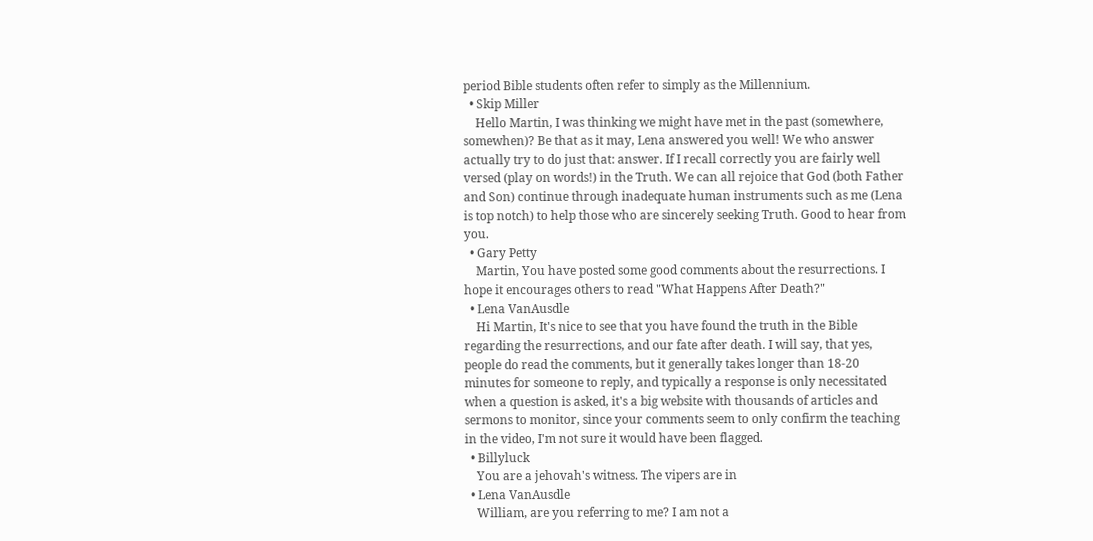period Bible students often refer to simply as the Millennium.
  • Skip Miller
    Hello Martin, I was thinking we might have met in the past (somewhere, somewhen)? Be that as it may, Lena answered you well! We who answer actually try to do just that: answer. If I recall correctly you are fairly well versed (play on words!) in the Truth. We can all rejoice that God (both Father and Son) continue through inadequate human instruments such as me (Lena is top notch) to help those who are sincerely seeking Truth. Good to hear from you.
  • Gary Petty
    Martin, You have posted some good comments about the resurrections. I hope it encourages others to read "What Happens After Death?"
  • Lena VanAusdle
    Hi Martin, It's nice to see that you have found the truth in the Bible regarding the resurrections, and our fate after death. I will say, that yes, people do read the comments, but it generally takes longer than 18-20 minutes for someone to reply, and typically a response is only necessitated when a question is asked, it's a big website with thousands of articles and sermons to monitor, since your comments seem to only confirm the teaching in the video, I'm not sure it would have been flagged.
  • Billyluck
    You are a jehovah's witness. The vipers are in
  • Lena VanAusdle
    William, are you referring to me? I am not a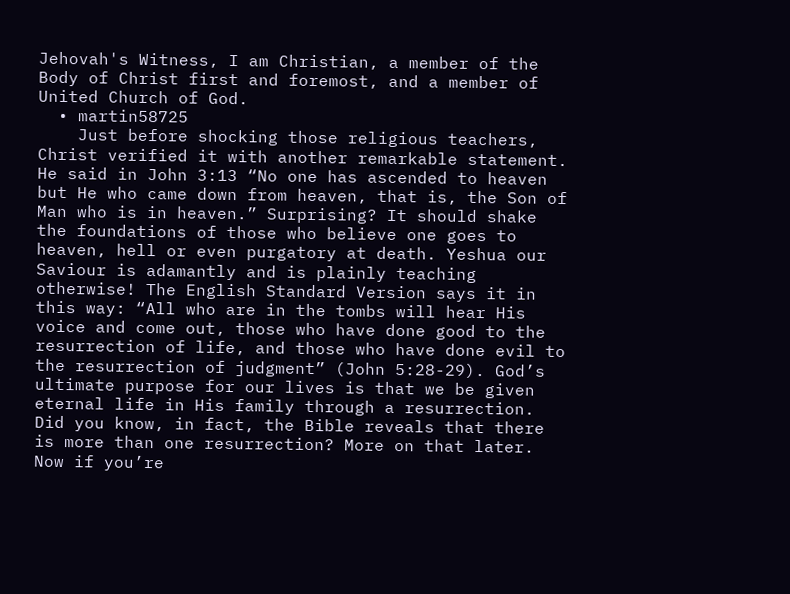Jehovah's Witness, I am Christian, a member of the Body of Christ first and foremost, and a member of United Church of God.
  • martin58725
    Just before shocking those religious teachers, Christ verified it with another remarkable statement. He said in John 3:13 “No one has ascended to heaven but He who came down from heaven, that is, the Son of Man who is in heaven.” Surprising? It should shake the foundations of those who believe one goes to heaven, hell or even purgatory at death. Yeshua our Saviour is adamantly and is plainly teaching otherwise! The English Standard Version says it in this way: “All who are in the tombs will hear His voice and come out, those who have done good to the resurrection of life, and those who have done evil to the resurrection of judgment” (John 5:28-29). God’s ultimate purpose for our lives is that we be given eternal life in His family through a resurrection. Did you know, in fact, the Bible reveals that there is more than one resurrection? More on that later. Now if you’re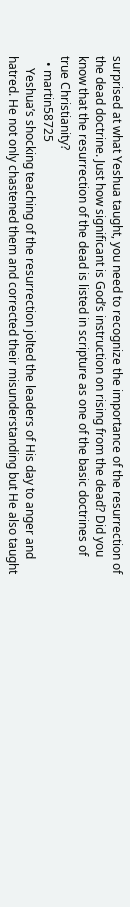surprised at what Yeshua taught, you need to recognize the importance of the resurrection of the dead doctrine. Just how significant is God’s instruction on rising from the dead? Did you know that the resurrection of the dead is listed in scripture as one of the basic doctrines of true Christianity?
  • martin58725
    Yeshua’s shocking teaching of the resurrection jolted the leaders of His day to anger and hatred. He not only chastened them and corrected their misunderstanding but He also taught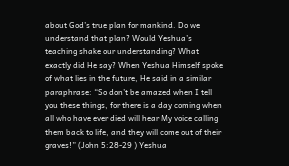about God’s true plan for mankind. Do we understand that plan? Would Yeshua’s teaching shake our understanding? What exactly did He say? When Yeshua Himself spoke of what lies in the future, He said in a similar paraphrase: “So don’t be amazed when I tell you these things, for there is a day coming when all who have ever died will hear My voice calling them back to life, and they will come out of their graves!” (John 5:28-29 ) Yeshua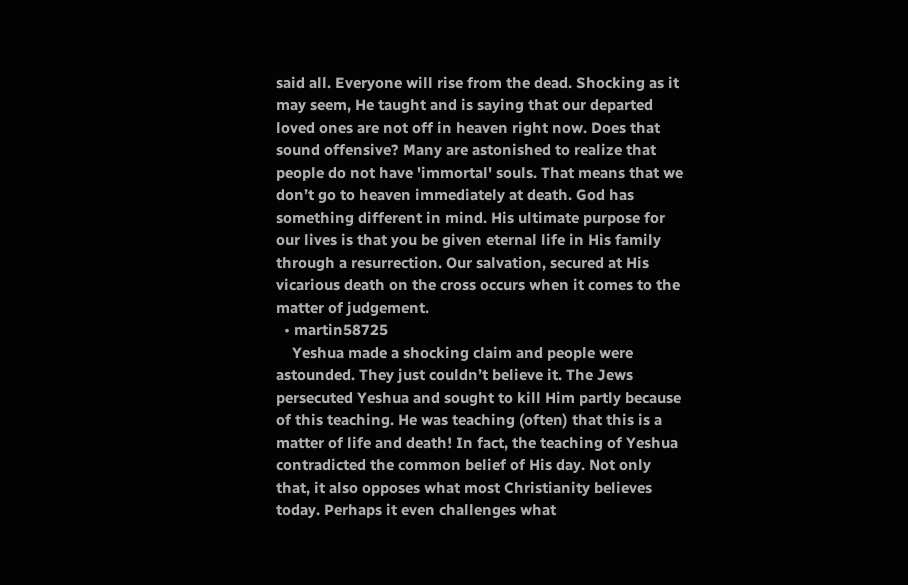said all. Everyone will rise from the dead. Shocking as it may seem, He taught and is saying that our departed loved ones are not off in heaven right now. Does that sound offensive? Many are astonished to realize that people do not have 'immortal' souls. That means that we don’t go to heaven immediately at death. God has something different in mind. His ultimate purpose for our lives is that you be given eternal life in His family through a resurrection. Our salvation, secured at His vicarious death on the cross occurs when it comes to the matter of judgement.
  • martin58725
    Yeshua made a shocking claim and people were astounded. They just couldn’t believe it. The Jews persecuted Yeshua and sought to kill Him partly because of this teaching. He was teaching (often) that this is a matter of life and death! In fact, the teaching of Yeshua contradicted the common belief of His day. Not only that, it also opposes what most Christianity believes today. Perhaps it even challenges what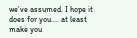we’ve assumed. I hope it does for you.... at least make you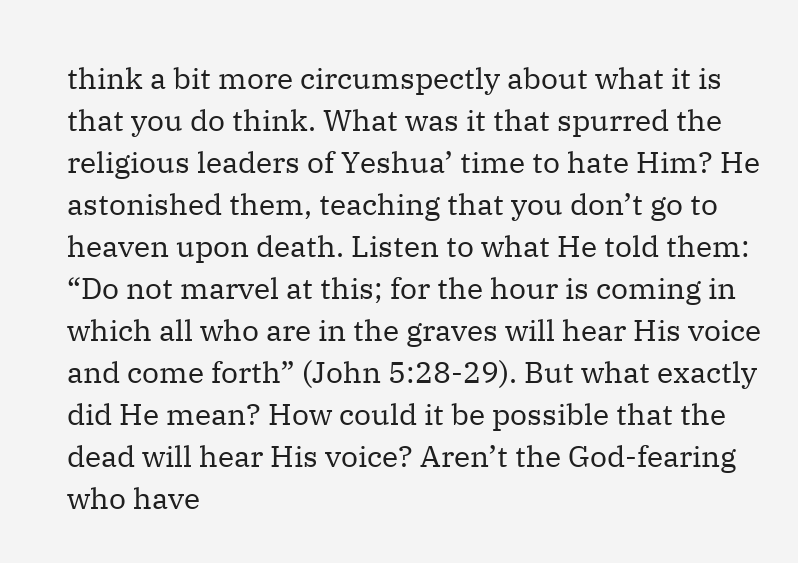think a bit more circumspectly about what it is that you do think. What was it that spurred the religious leaders of Yeshua’ time to hate Him? He astonished them, teaching that you don’t go to heaven upon death. Listen to what He told them: “Do not marvel at this; for the hour is coming in which all who are in the graves will hear His voice and come forth” (John 5:28-29). But what exactly did He mean? How could it be possible that the dead will hear His voice? Aren’t the God-fearing who have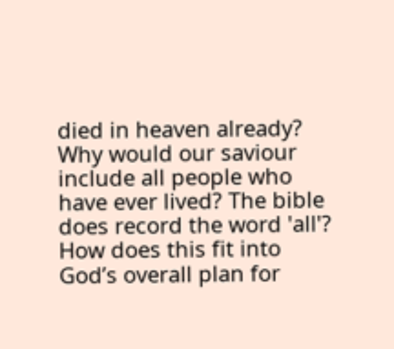died in heaven already? Why would our saviour include all people who have ever lived? The bible does record the word 'all'? How does this fit into God’s overall plan for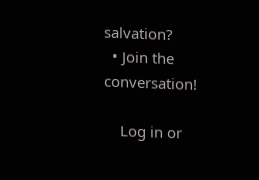salvation?
  • Join the conversation!

    Log in or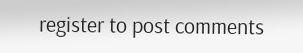register to post comments